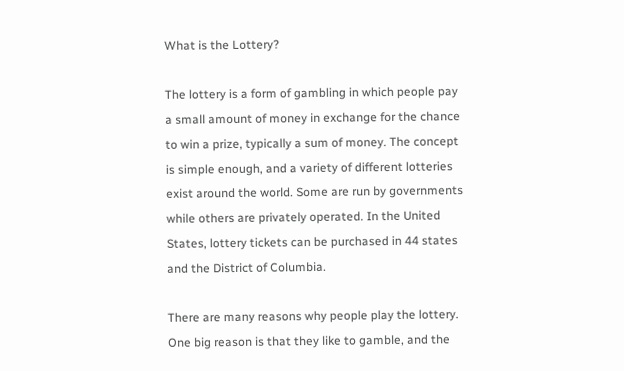What is the Lottery?

The lottery is a form of gambling in which people pay a small amount of money in exchange for the chance to win a prize, typically a sum of money. The concept is simple enough, and a variety of different lotteries exist around the world. Some are run by governments while others are privately operated. In the United States, lottery tickets can be purchased in 44 states and the District of Columbia.

There are many reasons why people play the lottery. One big reason is that they like to gamble, and the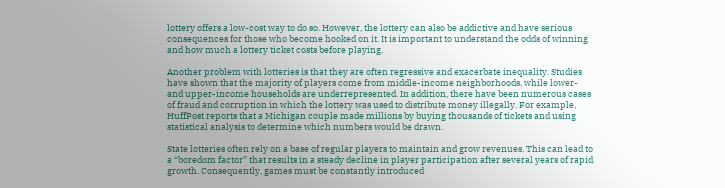lottery offers a low-cost way to do so. However, the lottery can also be addictive and have serious consequences for those who become hooked on it. It is important to understand the odds of winning and how much a lottery ticket costs before playing.

Another problem with lotteries is that they are often regressive and exacerbate inequality. Studies have shown that the majority of players come from middle-income neighborhoods, while lower- and upper-income households are underrepresented. In addition, there have been numerous cases of fraud and corruption in which the lottery was used to distribute money illegally. For example, HuffPost reports that a Michigan couple made millions by buying thousands of tickets and using statistical analysis to determine which numbers would be drawn.

State lotteries often rely on a base of regular players to maintain and grow revenues. This can lead to a “boredom factor” that results in a steady decline in player participation after several years of rapid growth. Consequently, games must be constantly introduced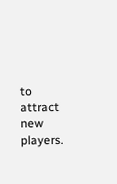to attract new players.